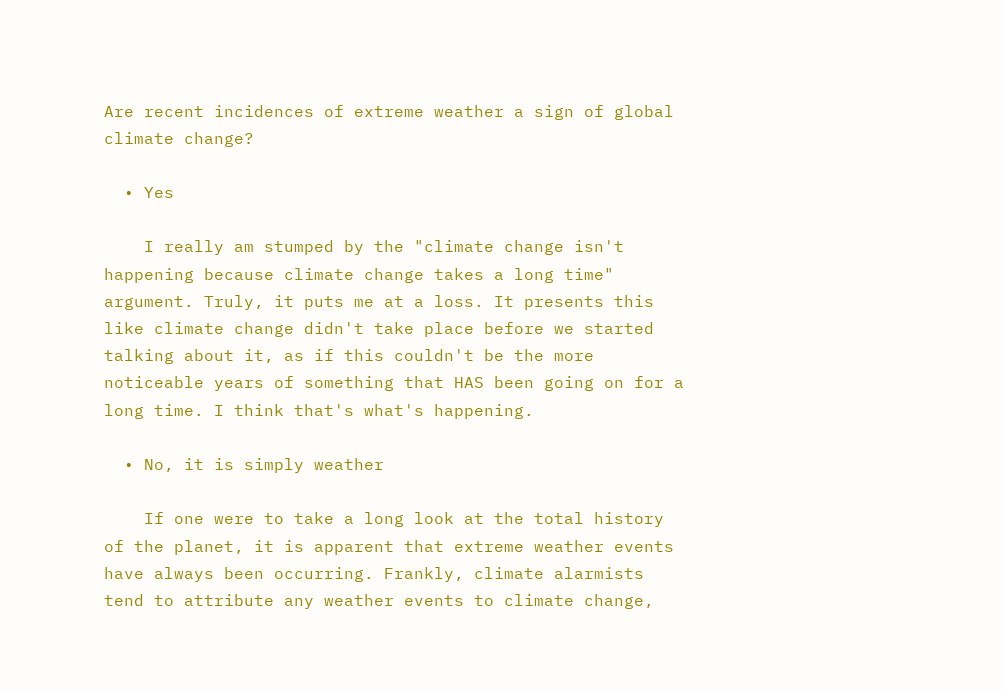Are recent incidences of extreme weather a sign of global climate change?

  • Yes

    I really am stumped by the "climate change isn't happening because climate change takes a long time" argument. Truly, it puts me at a loss. It presents this like climate change didn't take place before we started talking about it, as if this couldn't be the more noticeable years of something that HAS been going on for a long time. I think that's what's happening.

  • No, it is simply weather

    If one were to take a long look at the total history of the planet, it is apparent that extreme weather events have always been occurring. Frankly, climate alarmists tend to attribute any weather events to climate change,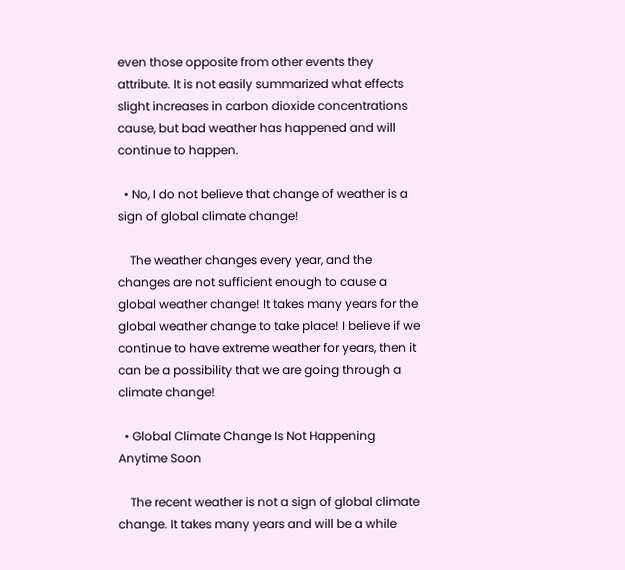even those opposite from other events they attribute. It is not easily summarized what effects slight increases in carbon dioxide concentrations cause, but bad weather has happened and will continue to happen.

  • No, I do not believe that change of weather is a sign of global climate change!

    The weather changes every year, and the changes are not sufficient enough to cause a global weather change! It takes many years for the global weather change to take place! I believe if we continue to have extreme weather for years, then it can be a possibility that we are going through a climate change!

  • Global Climate Change Is Not Happening Anytime Soon

    The recent weather is not a sign of global climate change. It takes many years and will be a while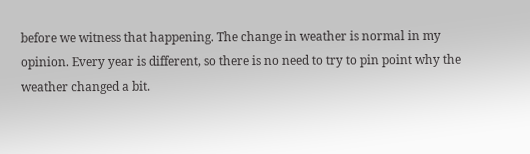before we witness that happening. The change in weather is normal in my opinion. Every year is different, so there is no need to try to pin point why the weather changed a bit.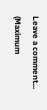Leave a comment...
(Maximum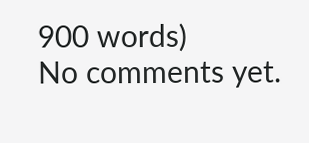900 words)
No comments yet.